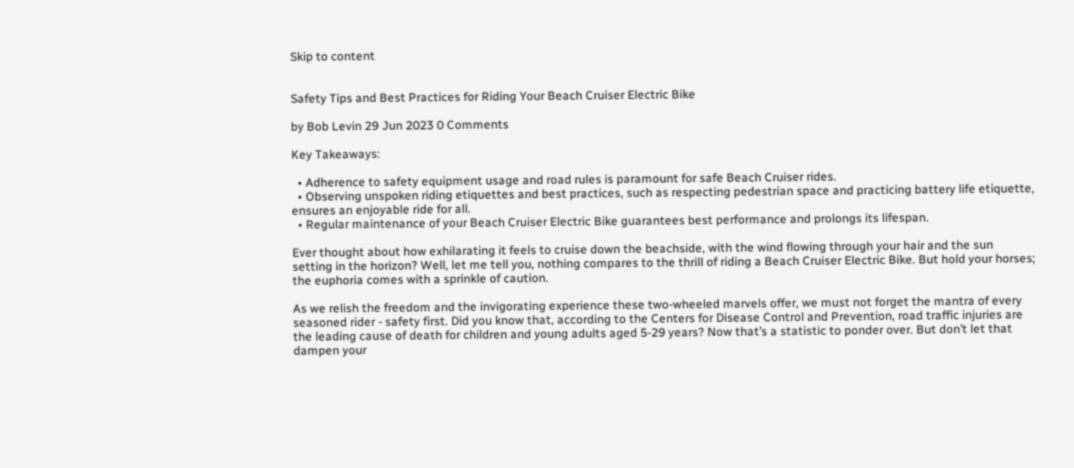Skip to content


Safety Tips and Best Practices for Riding Your Beach Cruiser Electric Bike

by Bob Levin 29 Jun 2023 0 Comments

Key Takeaways:

  • Adherence to safety equipment usage and road rules is paramount for safe Beach Cruiser rides.
  • Observing unspoken riding etiquettes and best practices, such as respecting pedestrian space and practicing battery life etiquette, ensures an enjoyable ride for all.
  • Regular maintenance of your Beach Cruiser Electric Bike guarantees best performance and prolongs its lifespan.

Ever thought about how exhilarating it feels to cruise down the beachside, with the wind flowing through your hair and the sun setting in the horizon? Well, let me tell you, nothing compares to the thrill of riding a Beach Cruiser Electric Bike. But hold your horses; the euphoria comes with a sprinkle of caution.

As we relish the freedom and the invigorating experience these two-wheeled marvels offer, we must not forget the mantra of every seasoned rider - safety first. Did you know that, according to the Centers for Disease Control and Prevention, road traffic injuries are the leading cause of death for children and young adults aged 5-29 years? Now that’s a statistic to ponder over. But don’t let that dampen your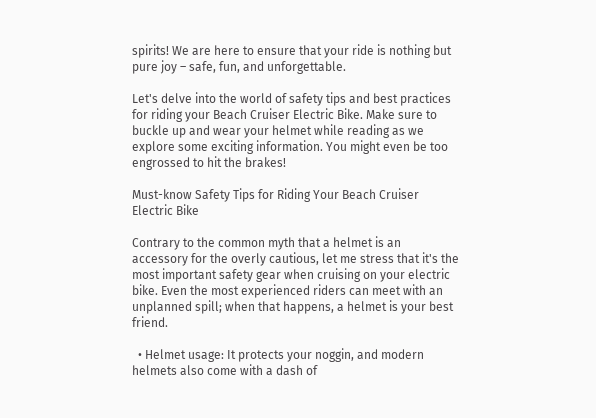spirits! We are here to ensure that your ride is nothing but pure joy – safe, fun, and unforgettable.

Let's delve into the world of safety tips and best practices for riding your Beach Cruiser Electric Bike. Make sure to buckle up and wear your helmet while reading as we explore some exciting information. You might even be too engrossed to hit the brakes!

Must-know Safety Tips for Riding Your Beach Cruiser Electric Bike

Contrary to the common myth that a helmet is an accessory for the overly cautious, let me stress that it's the most important safety gear when cruising on your electric bike. Even the most experienced riders can meet with an unplanned spill; when that happens, a helmet is your best friend.

  • Helmet usage: It protects your noggin, and modern helmets also come with a dash of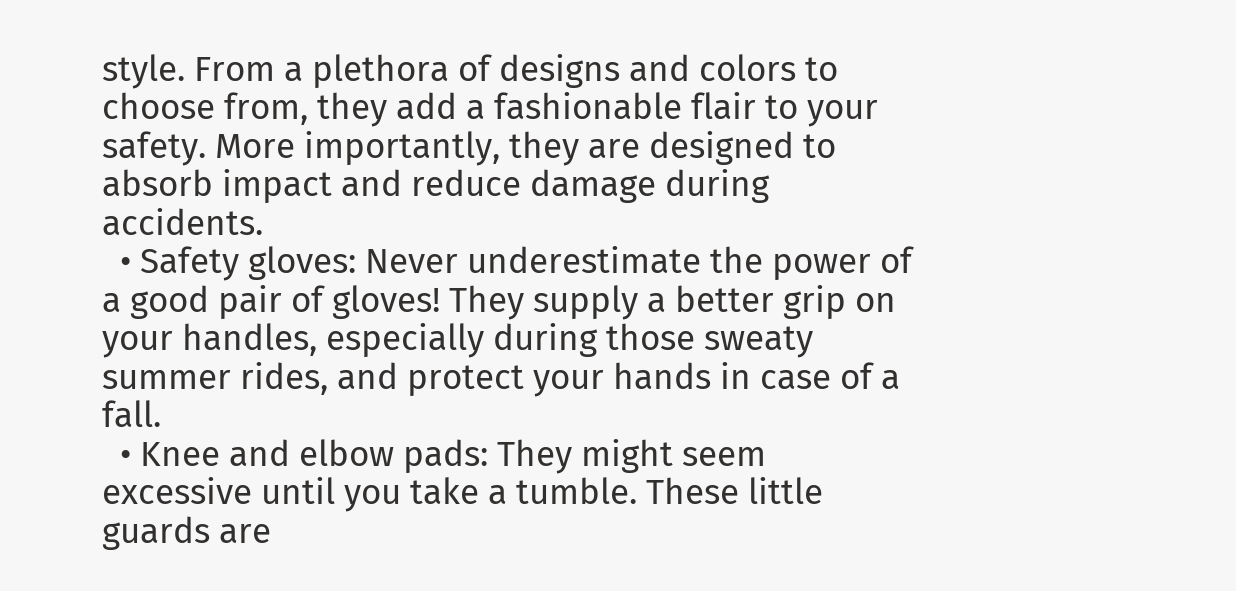style. From a plethora of designs and colors to choose from, they add a fashionable flair to your safety. More importantly, they are designed to absorb impact and reduce damage during accidents.
  • Safety gloves: Never underestimate the power of a good pair of gloves! They supply a better grip on your handles, especially during those sweaty summer rides, and protect your hands in case of a fall.
  • Knee and elbow pads: They might seem excessive until you take a tumble. These little guards are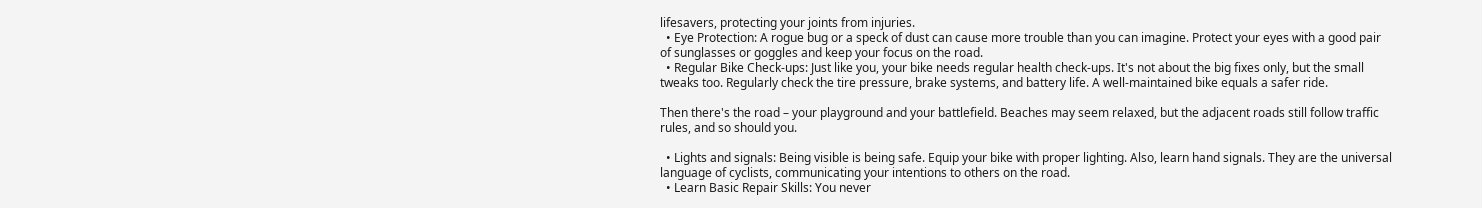lifesavers, protecting your joints from injuries.
  • Eye Protection: A rogue bug or a speck of dust can cause more trouble than you can imagine. Protect your eyes with a good pair of sunglasses or goggles and keep your focus on the road.
  • Regular Bike Check-ups: Just like you, your bike needs regular health check-ups. It's not about the big fixes only, but the small tweaks too. Regularly check the tire pressure, brake systems, and battery life. A well-maintained bike equals a safer ride.

Then there's the road – your playground and your battlefield. Beaches may seem relaxed, but the adjacent roads still follow traffic rules, and so should you.

  • Lights and signals: Being visible is being safe. Equip your bike with proper lighting. Also, learn hand signals. They are the universal language of cyclists, communicating your intentions to others on the road.
  • Learn Basic Repair Skills: You never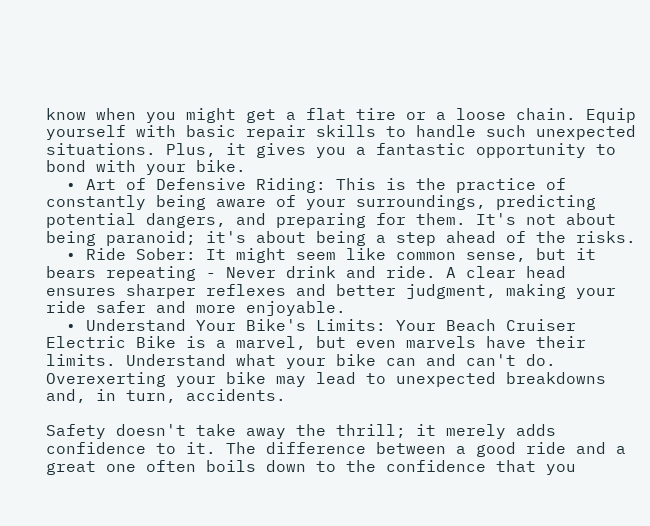know when you might get a flat tire or a loose chain. Equip yourself with basic repair skills to handle such unexpected situations. Plus, it gives you a fantastic opportunity to bond with your bike.
  • Art of Defensive Riding: This is the practice of constantly being aware of your surroundings, predicting potential dangers, and preparing for them. It's not about being paranoid; it's about being a step ahead of the risks.
  • Ride Sober: It might seem like common sense, but it bears repeating - Never drink and ride. A clear head ensures sharper reflexes and better judgment, making your ride safer and more enjoyable.
  • Understand Your Bike's Limits: Your Beach Cruiser Electric Bike is a marvel, but even marvels have their limits. Understand what your bike can and can't do. Overexerting your bike may lead to unexpected breakdowns and, in turn, accidents.

Safety doesn't take away the thrill; it merely adds confidence to it. The difference between a good ride and a great one often boils down to the confidence that you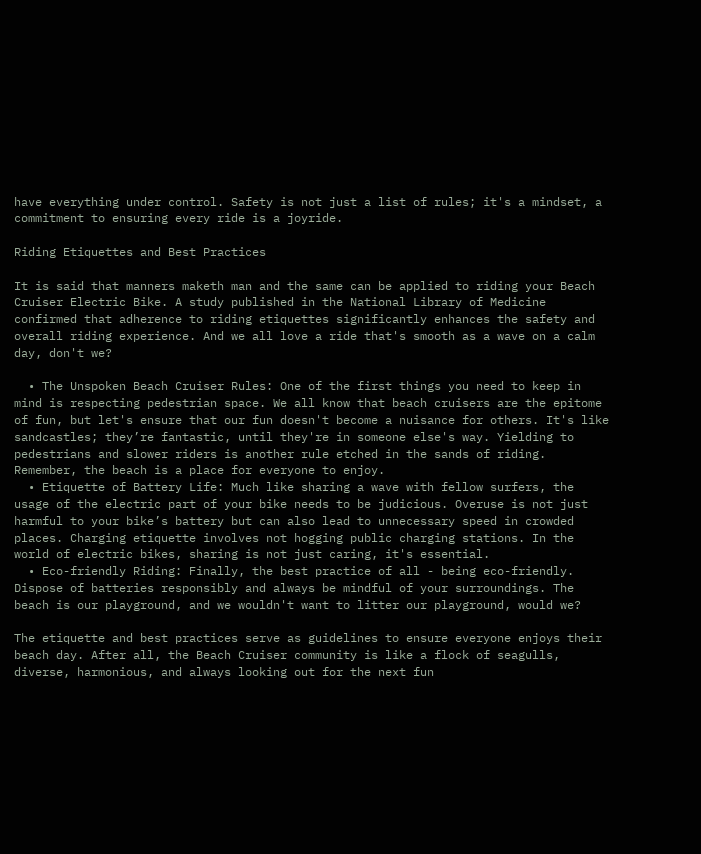have everything under control. Safety is not just a list of rules; it's a mindset, a commitment to ensuring every ride is a joyride.

Riding Etiquettes and Best Practices

It is said that manners maketh man and the same can be applied to riding your Beach Cruiser Electric Bike. A study published in the National Library of Medicine confirmed that adherence to riding etiquettes significantly enhances the safety and overall riding experience. And we all love a ride that's smooth as a wave on a calm day, don't we?

  • The Unspoken Beach Cruiser Rules: One of the first things you need to keep in mind is respecting pedestrian space. We all know that beach cruisers are the epitome of fun, but let's ensure that our fun doesn't become a nuisance for others. It's like sandcastles; they’re fantastic, until they're in someone else's way. Yielding to pedestrians and slower riders is another rule etched in the sands of riding. Remember, the beach is a place for everyone to enjoy.
  • Etiquette of Battery Life: Much like sharing a wave with fellow surfers, the usage of the electric part of your bike needs to be judicious. Overuse is not just harmful to your bike’s battery but can also lead to unnecessary speed in crowded places. Charging etiquette involves not hogging public charging stations. In the world of electric bikes, sharing is not just caring, it's essential.
  • Eco-friendly Riding: Finally, the best practice of all - being eco-friendly. Dispose of batteries responsibly and always be mindful of your surroundings. The beach is our playground, and we wouldn't want to litter our playground, would we?

The etiquette and best practices serve as guidelines to ensure everyone enjoys their beach day. After all, the Beach Cruiser community is like a flock of seagulls, diverse, harmonious, and always looking out for the next fun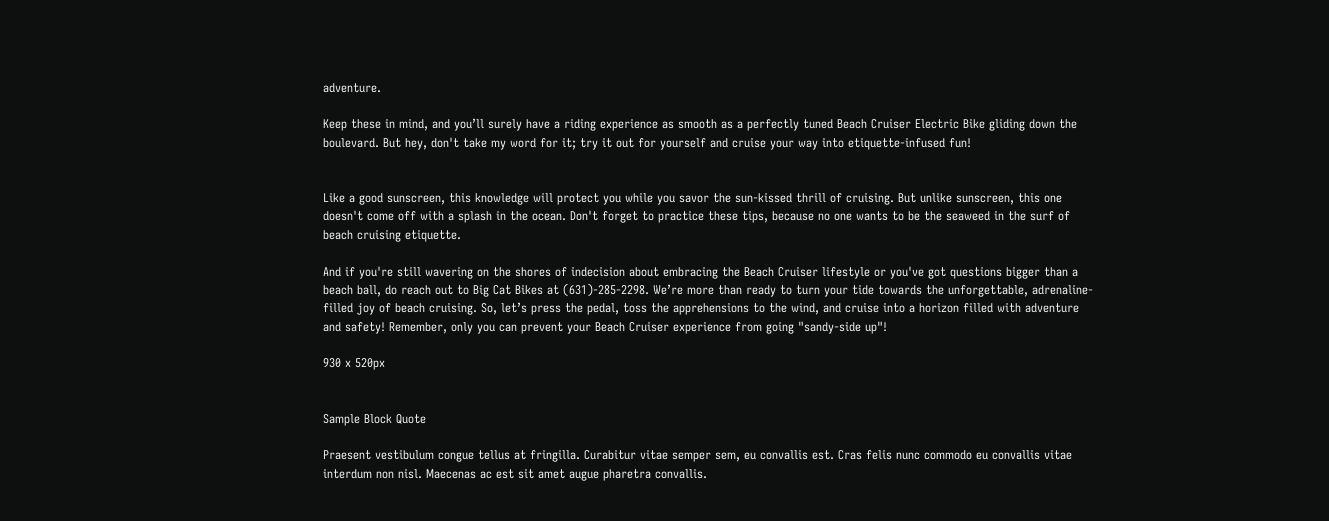adventure.

Keep these in mind, and you’ll surely have a riding experience as smooth as a perfectly tuned Beach Cruiser Electric Bike gliding down the boulevard. But hey, don't take my word for it; try it out for yourself and cruise your way into etiquette-infused fun!


Like a good sunscreen, this knowledge will protect you while you savor the sun-kissed thrill of cruising. But unlike sunscreen, this one doesn't come off with a splash in the ocean. Don't forget to practice these tips, because no one wants to be the seaweed in the surf of beach cruising etiquette.

And if you're still wavering on the shores of indecision about embracing the Beach Cruiser lifestyle or you've got questions bigger than a beach ball, do reach out to Big Cat Bikes at (631)-285-2298. We’re more than ready to turn your tide towards the unforgettable, adrenaline-filled joy of beach cruising. So, let’s press the pedal, toss the apprehensions to the wind, and cruise into a horizon filled with adventure and safety! Remember, only you can prevent your Beach Cruiser experience from going "sandy-side up"!

930 x 520px


Sample Block Quote

Praesent vestibulum congue tellus at fringilla. Curabitur vitae semper sem, eu convallis est. Cras felis nunc commodo eu convallis vitae interdum non nisl. Maecenas ac est sit amet augue pharetra convallis.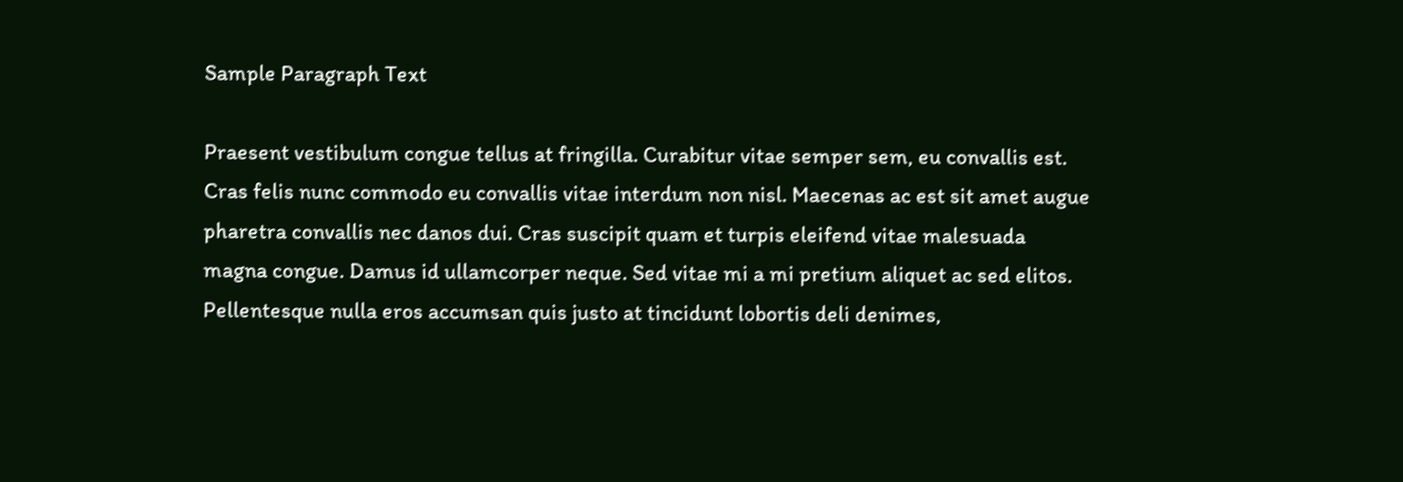Sample Paragraph Text

Praesent vestibulum congue tellus at fringilla. Curabitur vitae semper sem, eu convallis est. Cras felis nunc commodo eu convallis vitae interdum non nisl. Maecenas ac est sit amet augue pharetra convallis nec danos dui. Cras suscipit quam et turpis eleifend vitae malesuada magna congue. Damus id ullamcorper neque. Sed vitae mi a mi pretium aliquet ac sed elitos. Pellentesque nulla eros accumsan quis justo at tincidunt lobortis deli denimes,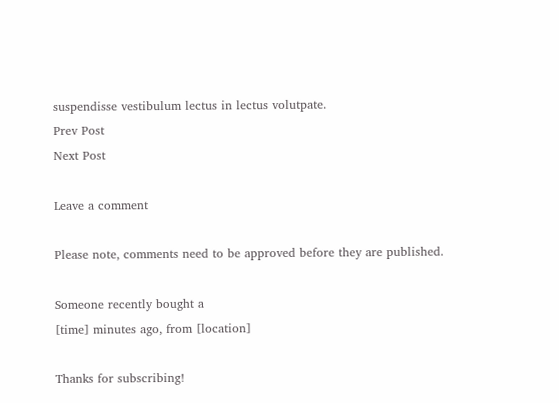suspendisse vestibulum lectus in lectus volutpate.
Prev Post
Next Post

Leave a comment

Please note, comments need to be approved before they are published.

Someone recently bought a
[time] minutes ago, from [location]

Thanks for subscribing!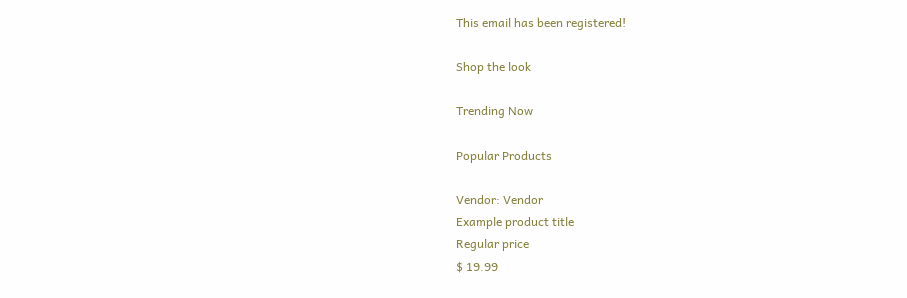This email has been registered!

Shop the look

Trending Now

Popular Products

Vendor: Vendor
Example product title
Regular price
$ 19.99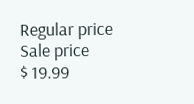Regular price
Sale price
$ 19.99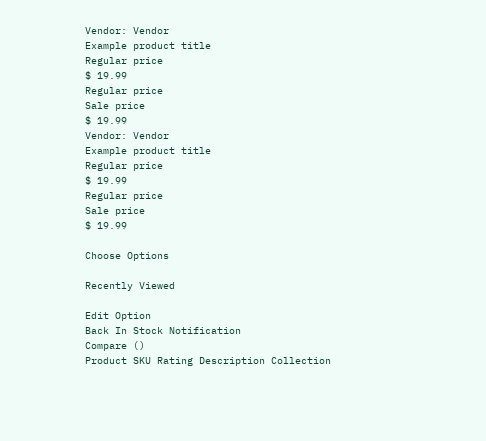Vendor: Vendor
Example product title
Regular price
$ 19.99
Regular price
Sale price
$ 19.99
Vendor: Vendor
Example product title
Regular price
$ 19.99
Regular price
Sale price
$ 19.99

Choose Options

Recently Viewed

Edit Option
Back In Stock Notification
Compare ()
Product SKU Rating Description Collection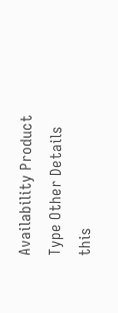Availability Product Type Other Details
this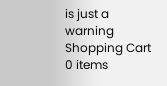is just a warning
Shopping Cart
0 items